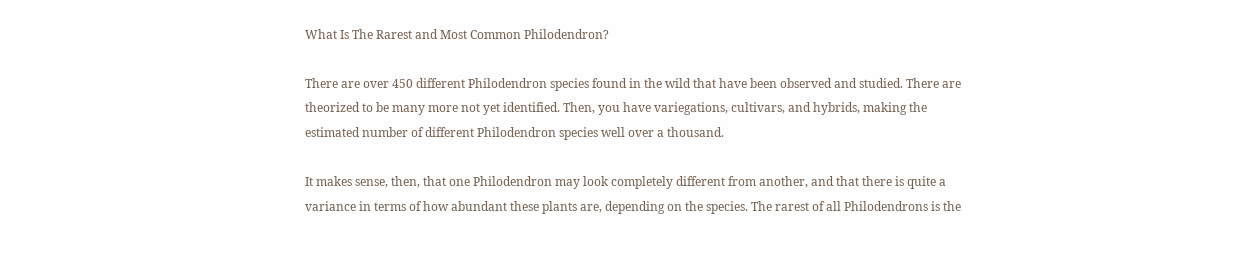What Is The Rarest and Most Common Philodendron?

There are over 450 different Philodendron species found in the wild that have been observed and studied. There are theorized to be many more not yet identified. Then, you have variegations, cultivars, and hybrids, making the estimated number of different Philodendron species well over a thousand.

It makes sense, then, that one Philodendron may look completely different from another, and that there is quite a variance in terms of how abundant these plants are, depending on the species. The rarest of all Philodendrons is the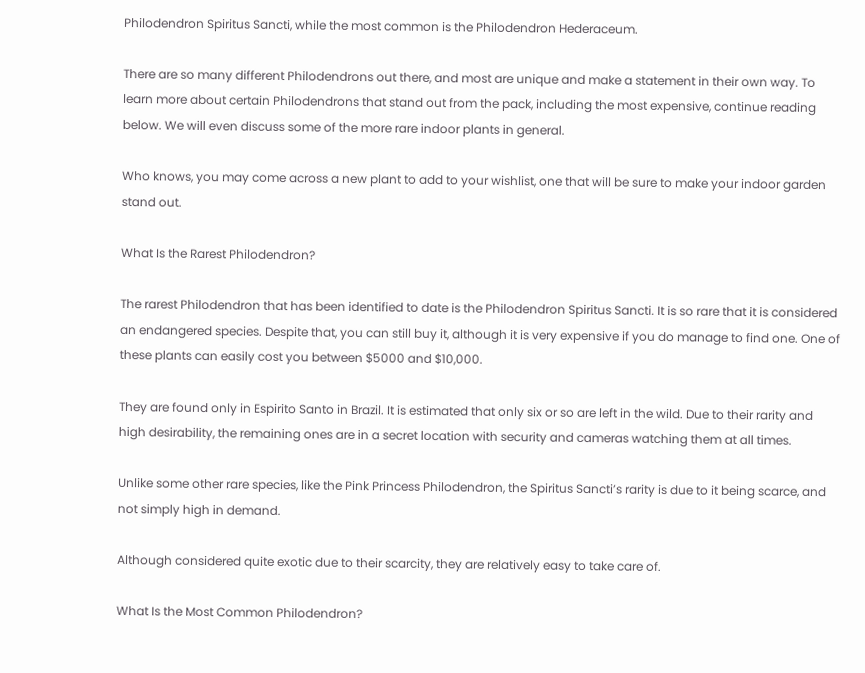Philodendron Spiritus Sancti, while the most common is the Philodendron Hederaceum.

There are so many different Philodendrons out there, and most are unique and make a statement in their own way. To learn more about certain Philodendrons that stand out from the pack, including the most expensive, continue reading below. We will even discuss some of the more rare indoor plants in general.

Who knows, you may come across a new plant to add to your wishlist, one that will be sure to make your indoor garden stand out.

What Is the Rarest Philodendron?

The rarest Philodendron that has been identified to date is the Philodendron Spiritus Sancti. It is so rare that it is considered an endangered species. Despite that, you can still buy it, although it is very expensive if you do manage to find one. One of these plants can easily cost you between $5000 and $10,000.

They are found only in Espirito Santo in Brazil. It is estimated that only six or so are left in the wild. Due to their rarity and high desirability, the remaining ones are in a secret location with security and cameras watching them at all times.

Unlike some other rare species, like the Pink Princess Philodendron, the Spiritus Sancti’s rarity is due to it being scarce, and not simply high in demand.

Although considered quite exotic due to their scarcity, they are relatively easy to take care of.

What Is the Most Common Philodendron?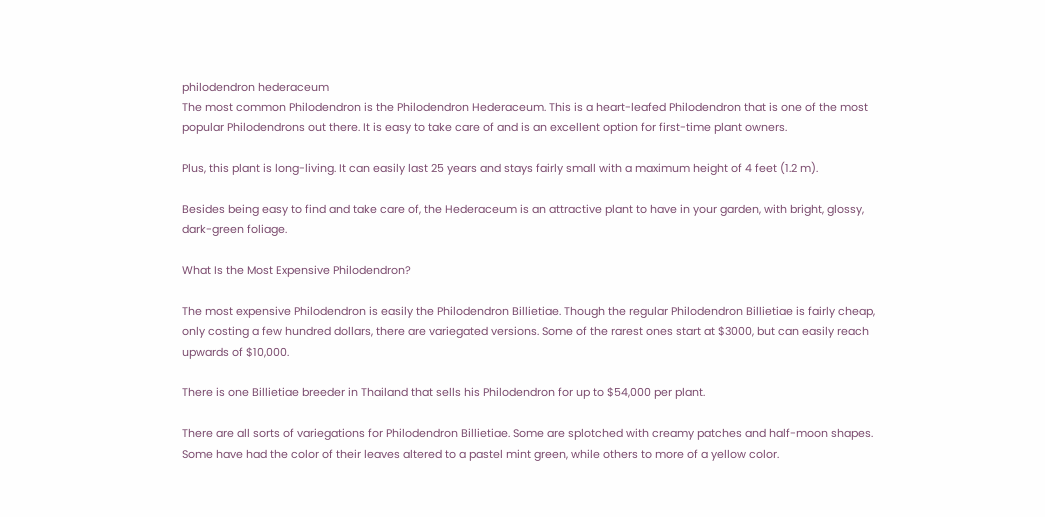philodendron hederaceum
The most common Philodendron is the Philodendron Hederaceum. This is a heart-leafed Philodendron that is one of the most popular Philodendrons out there. It is easy to take care of and is an excellent option for first-time plant owners.

Plus, this plant is long-living. It can easily last 25 years and stays fairly small with a maximum height of 4 feet (1.2 m).

Besides being easy to find and take care of, the Hederaceum is an attractive plant to have in your garden, with bright, glossy, dark-green foliage.

What Is the Most Expensive Philodendron?

The most expensive Philodendron is easily the Philodendron Billietiae. Though the regular Philodendron Billietiae is fairly cheap, only costing a few hundred dollars, there are variegated versions. Some of the rarest ones start at $3000, but can easily reach upwards of $10,000.

There is one Billietiae breeder in Thailand that sells his Philodendron for up to $54,000 per plant.

There are all sorts of variegations for Philodendron Billietiae. Some are splotched with creamy patches and half-moon shapes. Some have had the color of their leaves altered to a pastel mint green, while others to more of a yellow color.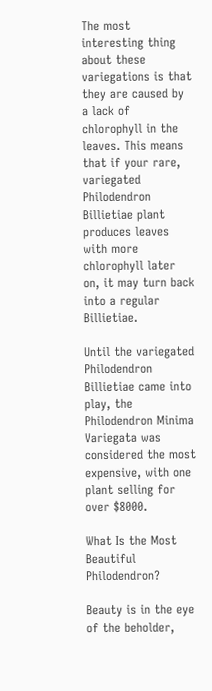The most interesting thing about these variegations is that they are caused by a lack of chlorophyll in the leaves. This means that if your rare, variegated Philodendron Billietiae plant produces leaves with more chlorophyll later on, it may turn back into a regular Billietiae.

Until the variegated Philodendron Billietiae came into play, the Philodendron Minima Variegata was considered the most expensive, with one plant selling for over $8000.

What Is the Most Beautiful Philodendron?

Beauty is in the eye of the beholder,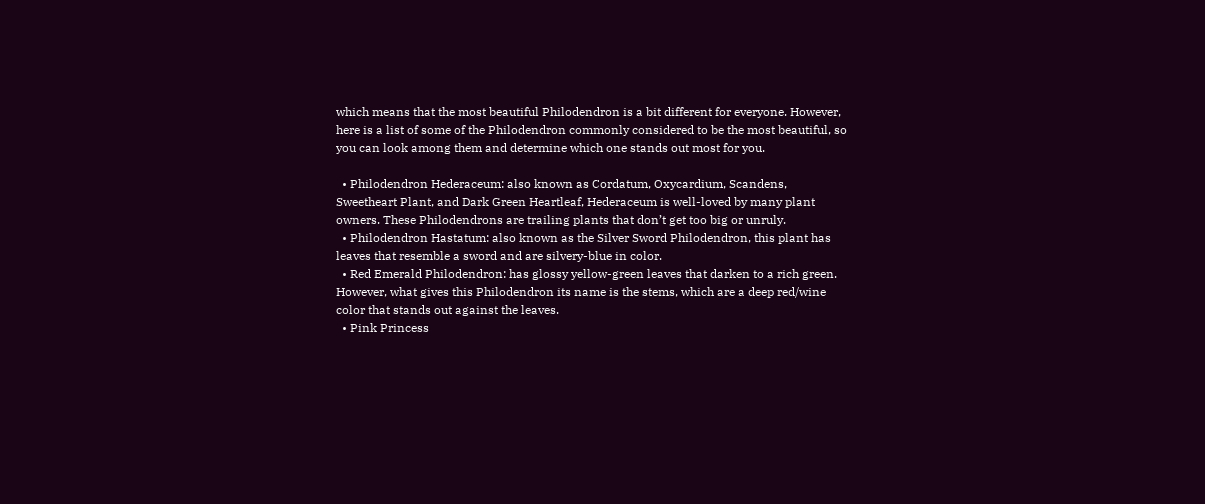which means that the most beautiful Philodendron is a bit different for everyone. However, here is a list of some of the Philodendron commonly considered to be the most beautiful, so you can look among them and determine which one stands out most for you.

  • Philodendron Hederaceum: also known as Cordatum, Oxycardium, Scandens, Sweetheart Plant, and Dark Green Heartleaf, Hederaceum is well-loved by many plant owners. These Philodendrons are trailing plants that don’t get too big or unruly.
  • Philodendron Hastatum: also known as the Silver Sword Philodendron, this plant has leaves that resemble a sword and are silvery-blue in color.
  • Red Emerald Philodendron: has glossy yellow-green leaves that darken to a rich green. However, what gives this Philodendron its name is the stems, which are a deep red/wine color that stands out against the leaves.
  • Pink Princess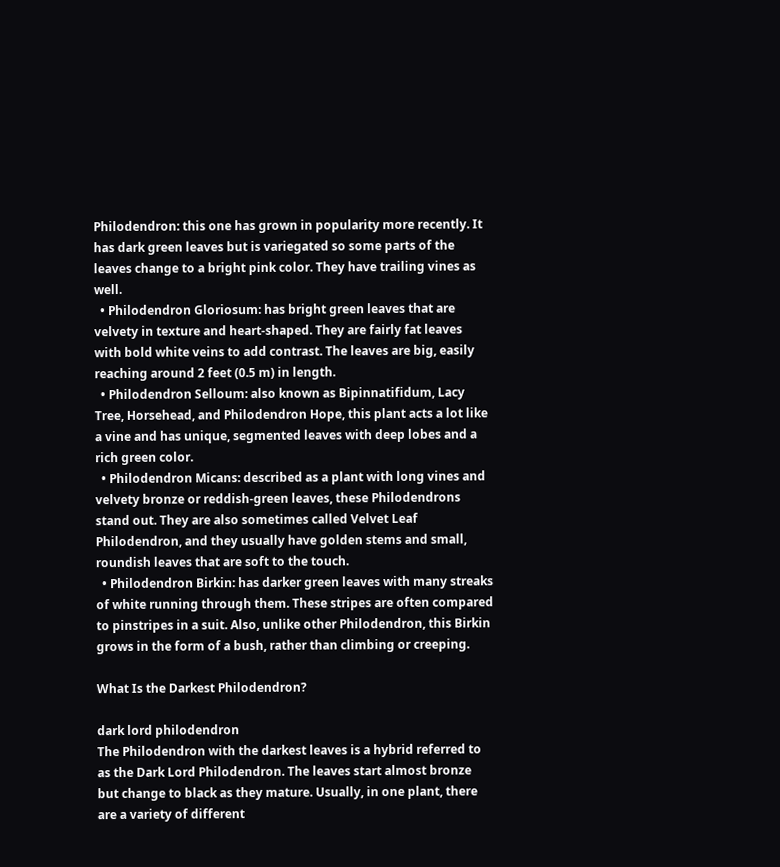Philodendron: this one has grown in popularity more recently. It has dark green leaves but is variegated so some parts of the leaves change to a bright pink color. They have trailing vines as well.
  • Philodendron Gloriosum: has bright green leaves that are velvety in texture and heart-shaped. They are fairly fat leaves with bold white veins to add contrast. The leaves are big, easily reaching around 2 feet (0.5 m) in length.
  • Philodendron Selloum: also known as Bipinnatifidum, Lacy Tree, Horsehead, and Philodendron Hope, this plant acts a lot like a vine and has unique, segmented leaves with deep lobes and a rich green color.
  • Philodendron Micans: described as a plant with long vines and velvety bronze or reddish-green leaves, these Philodendrons stand out. They are also sometimes called Velvet Leaf Philodendron, and they usually have golden stems and small, roundish leaves that are soft to the touch.
  • Philodendron Birkin: has darker green leaves with many streaks of white running through them. These stripes are often compared to pinstripes in a suit. Also, unlike other Philodendron, this Birkin grows in the form of a bush, rather than climbing or creeping.

What Is the Darkest Philodendron?

dark lord philodendron
The Philodendron with the darkest leaves is a hybrid referred to as the Dark Lord Philodendron. The leaves start almost bronze but change to black as they mature. Usually, in one plant, there are a variety of different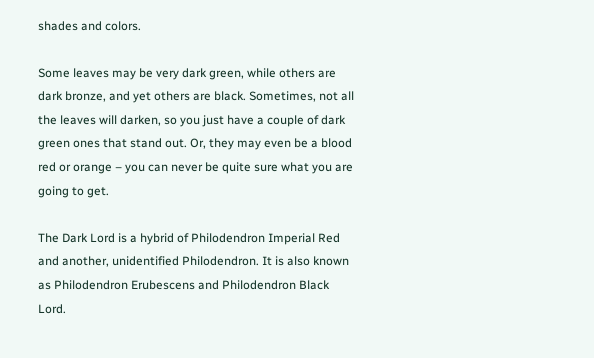shades and colors.

Some leaves may be very dark green, while others are dark bronze, and yet others are black. Sometimes, not all the leaves will darken, so you just have a couple of dark green ones that stand out. Or, they may even be a blood red or orange – you can never be quite sure what you are going to get.

The Dark Lord is a hybrid of Philodendron Imperial Red and another, unidentified Philodendron. It is also known as Philodendron Erubescens and Philodendron Black Lord.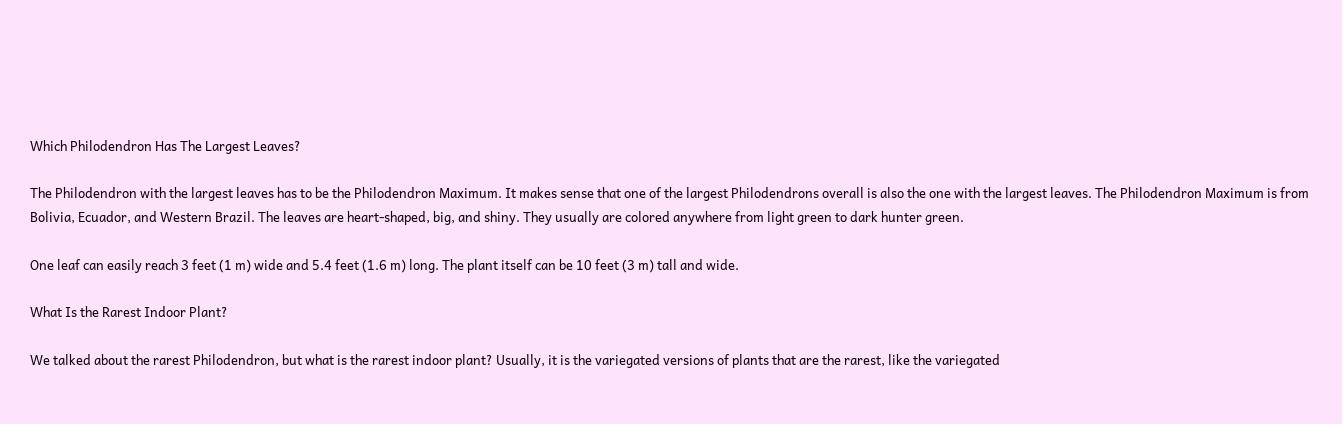Which Philodendron Has The Largest Leaves?

The Philodendron with the largest leaves has to be the Philodendron Maximum. It makes sense that one of the largest Philodendrons overall is also the one with the largest leaves. The Philodendron Maximum is from Bolivia, Ecuador, and Western Brazil. The leaves are heart-shaped, big, and shiny. They usually are colored anywhere from light green to dark hunter green.

One leaf can easily reach 3 feet (1 m) wide and 5.4 feet (1.6 m) long. The plant itself can be 10 feet (3 m) tall and wide.

What Is the Rarest Indoor Plant?

We talked about the rarest Philodendron, but what is the rarest indoor plant? Usually, it is the variegated versions of plants that are the rarest, like the variegated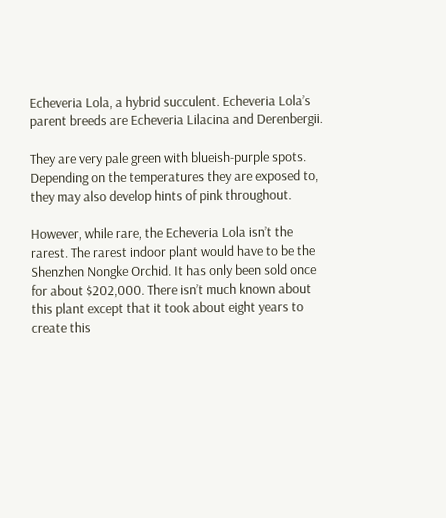Echeveria Lola, a hybrid succulent. Echeveria Lola’s parent breeds are Echeveria Lilacina and Derenbergii.

They are very pale green with blueish-purple spots. Depending on the temperatures they are exposed to, they may also develop hints of pink throughout.

However, while rare, the Echeveria Lola isn’t the rarest. The rarest indoor plant would have to be the Shenzhen Nongke Orchid. It has only been sold once for about $202,000. There isn’t much known about this plant except that it took about eight years to create this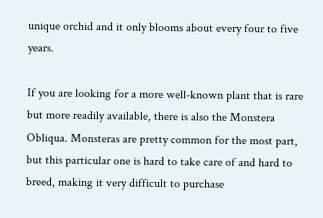unique orchid and it only blooms about every four to five years.

If you are looking for a more well-known plant that is rare but more readily available, there is also the Monstera Obliqua. Monsteras are pretty common for the most part, but this particular one is hard to take care of and hard to breed, making it very difficult to purchase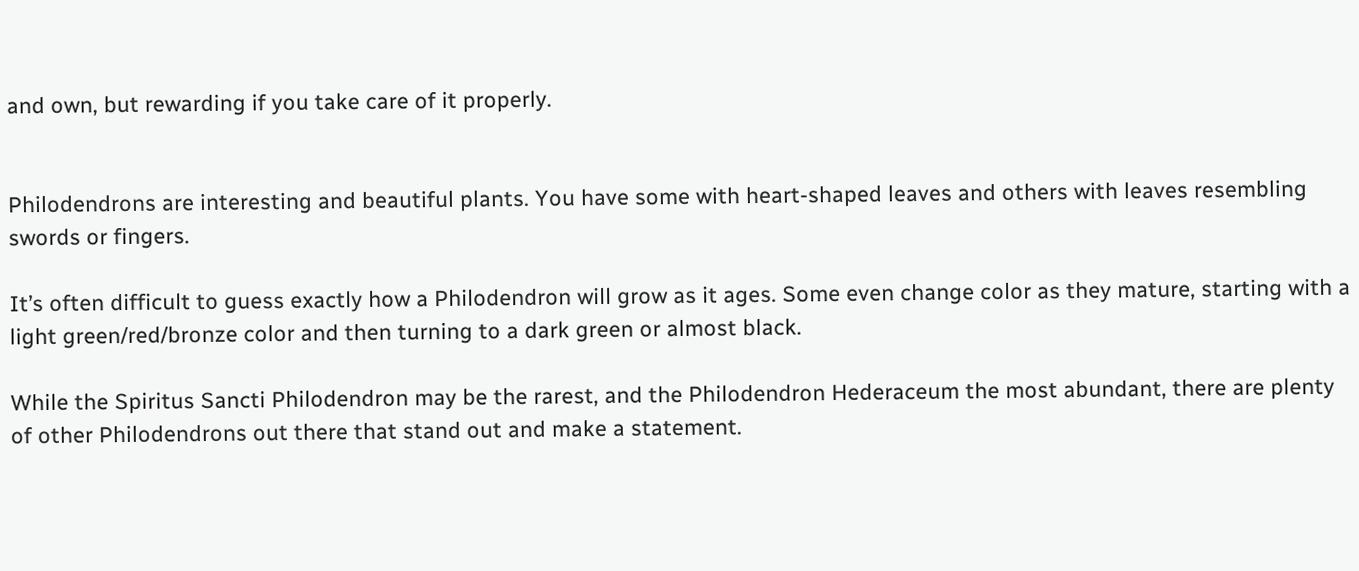and own, but rewarding if you take care of it properly.


Philodendrons are interesting and beautiful plants. You have some with heart-shaped leaves and others with leaves resembling swords or fingers.

It’s often difficult to guess exactly how a Philodendron will grow as it ages. Some even change color as they mature, starting with a light green/red/bronze color and then turning to a dark green or almost black.

While the Spiritus Sancti Philodendron may be the rarest, and the Philodendron Hederaceum the most abundant, there are plenty of other Philodendrons out there that stand out and make a statement.